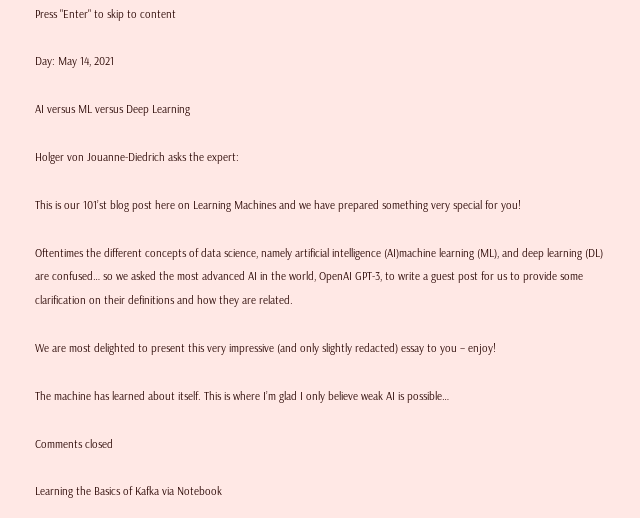Press "Enter" to skip to content

Day: May 14, 2021

AI versus ML versus Deep Learning

Holger von Jouanne-Diedrich asks the expert:

This is our 101’st blog post here on Learning Machines and we have prepared something very special for you!

Oftentimes the different concepts of data science, namely artificial intelligence (AI)machine learning (ML), and deep learning (DL) are confused… so we asked the most advanced AI in the world, OpenAI GPT-3, to write a guest post for us to provide some clarification on their definitions and how they are related.

We are most delighted to present this very impressive (and only slightly redacted) essay to you – enjoy!

The machine has learned about itself. This is where I’m glad I only believe weak AI is possible…

Comments closed

Learning the Basics of Kafka via Notebook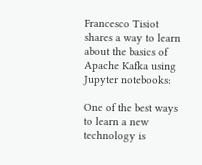Francesco Tisiot shares a way to learn about the basics of Apache Kafka using Jupyter notebooks:

One of the best ways to learn a new technology is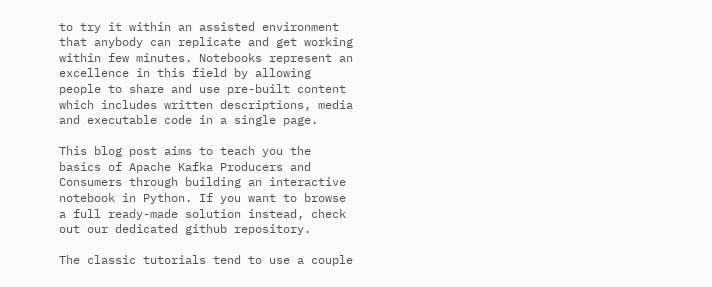to try it within an assisted environment that anybody can replicate and get working within few minutes. Notebooks represent an excellence in this field by allowing people to share and use pre-built content which includes written descriptions, media and executable code in a single page.

This blog post aims to teach you the basics of Apache Kafka Producers and Consumers through building an interactive notebook in Python. If you want to browse a full ready-made solution instead, check out our dedicated github repository.

The classic tutorials tend to use a couple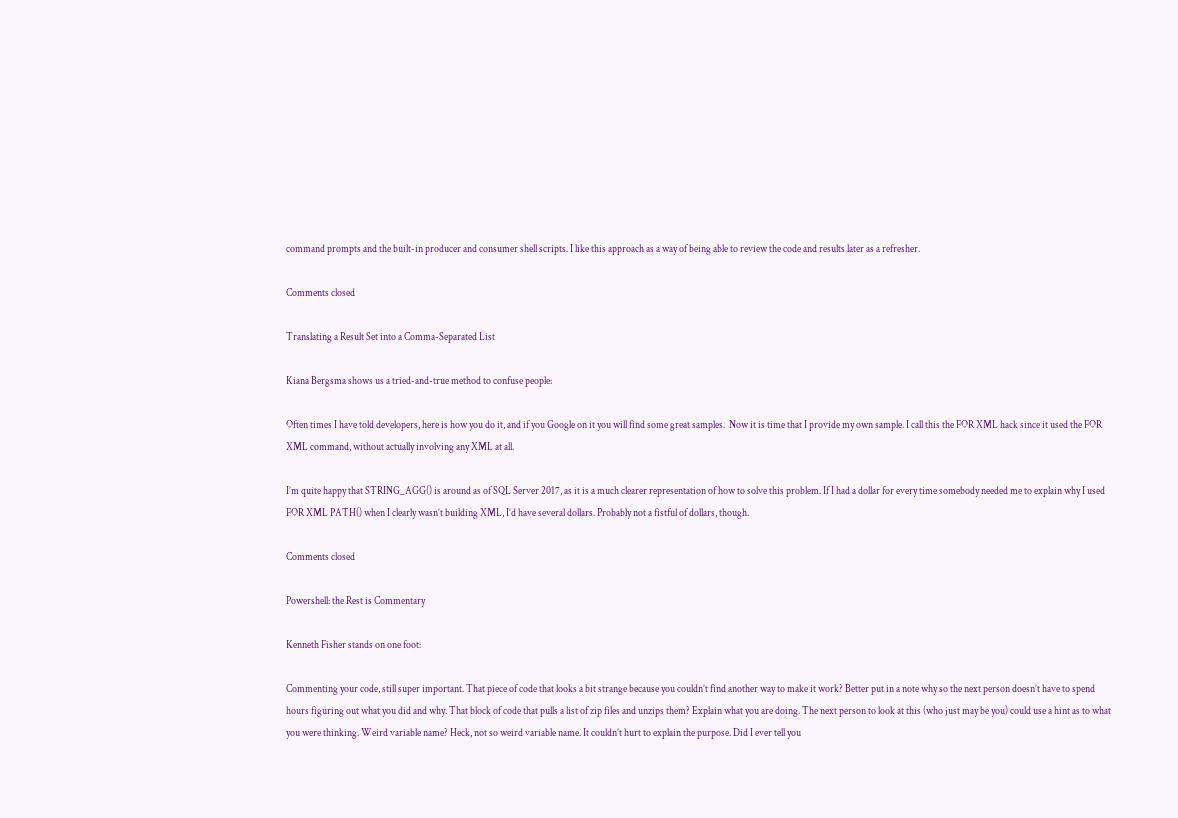command prompts and the built-in producer and consumer shell scripts. I like this approach as a way of being able to review the code and results later as a refresher.

Comments closed

Translating a Result Set into a Comma-Separated List

Kiana Bergsma shows us a tried-and-true method to confuse people:

Often times I have told developers, here is how you do it, and if you Google on it you will find some great samples.  Now it is time that I provide my own sample. I call this the FOR XML hack since it used the FOR XML command, without actually involving any XML at all.

I’m quite happy that STRING_AGG() is around as of SQL Server 2017, as it is a much clearer representation of how to solve this problem. If I had a dollar for every time somebody needed me to explain why I used FOR XML PATH() when I clearly wasn’t building XML, I’d have several dollars. Probably not a fistful of dollars, though.

Comments closed

Powershell: the Rest is Commentary

Kenneth Fisher stands on one foot:

Commenting your code, still super important. That piece of code that looks a bit strange because you couldn’t find another way to make it work? Better put in a note why so the next person doesn’t have to spend hours figuring out what you did and why. That block of code that pulls a list of zip files and unzips them? Explain what you are doing. The next person to look at this (who just may be you) could use a hint as to what you were thinking. Weird variable name? Heck, not so weird variable name. It couldn’t hurt to explain the purpose. Did I ever tell you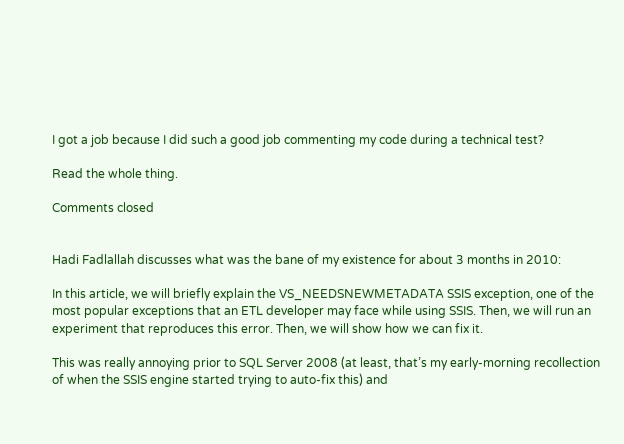I got a job because I did such a good job commenting my code during a technical test?

Read the whole thing.

Comments closed


Hadi Fadlallah discusses what was the bane of my existence for about 3 months in 2010:

In this article, we will briefly explain the VS_NEEDSNEWMETADATA SSIS exception, one of the most popular exceptions that an ETL developer may face while using SSIS. Then, we will run an experiment that reproduces this error. Then, we will show how we can fix it.

This was really annoying prior to SQL Server 2008 (at least, that’s my early-morning recollection of when the SSIS engine started trying to auto-fix this) and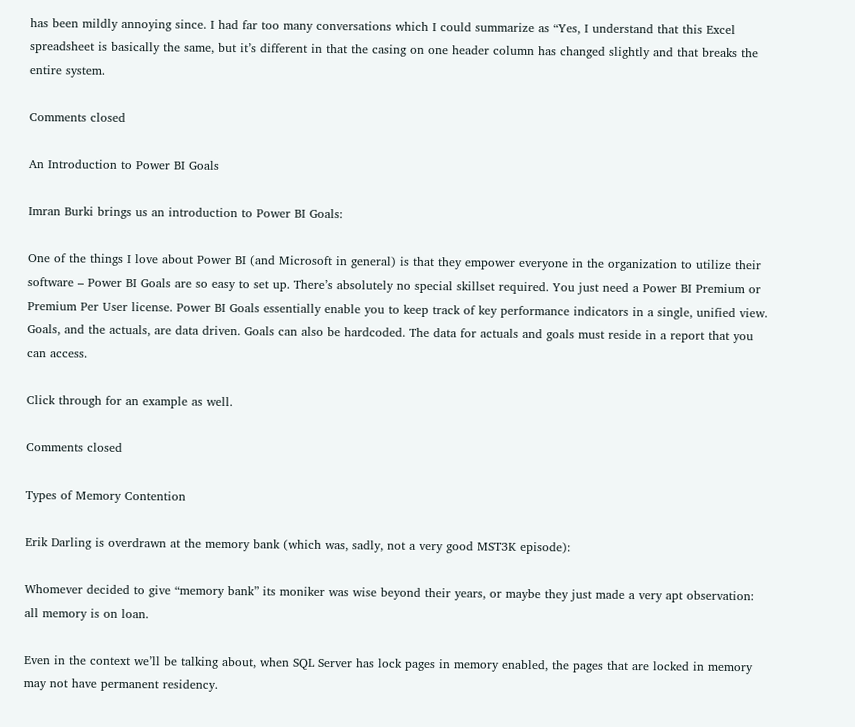has been mildly annoying since. I had far too many conversations which I could summarize as “Yes, I understand that this Excel spreadsheet is basically the same, but it’s different in that the casing on one header column has changed slightly and that breaks the entire system.

Comments closed

An Introduction to Power BI Goals

Imran Burki brings us an introduction to Power BI Goals:

One of the things I love about Power BI (and Microsoft in general) is that they empower everyone in the organization to utilize their software – Power BI Goals are so easy to set up. There’s absolutely no special skillset required. You just need a Power BI Premium or Premium Per User license. Power BI Goals essentially enable you to keep track of key performance indicators in a single, unified view. Goals, and the actuals, are data driven. Goals can also be hardcoded. The data for actuals and goals must reside in a report that you can access.

Click through for an example as well.

Comments closed

Types of Memory Contention

Erik Darling is overdrawn at the memory bank (which was, sadly, not a very good MST3K episode):

Whomever decided to give “memory bank” its moniker was wise beyond their years, or maybe they just made a very apt observation: all memory is on loan.

Even in the context we’ll be talking about, when SQL Server has lock pages in memory enabled, the pages that are locked in memory may not have permanent residency.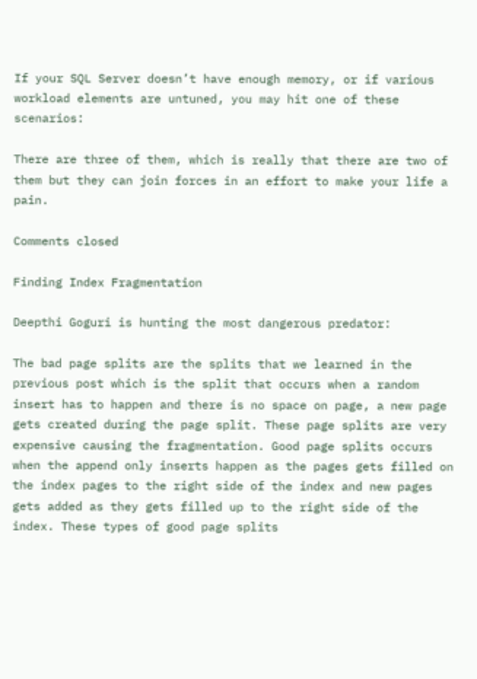If your SQL Server doesn’t have enough memory, or if various workload elements are untuned, you may hit one of these scenarios:

There are three of them, which is really that there are two of them but they can join forces in an effort to make your life a pain.

Comments closed

Finding Index Fragmentation

Deepthi Goguri is hunting the most dangerous predator:

The bad page splits are the splits that we learned in the previous post which is the split that occurs when a random insert has to happen and there is no space on page, a new page gets created during the page split. These page splits are very expensive causing the fragmentation. Good page splits occurs when the append only inserts happen as the pages gets filled on the index pages to the right side of the index and new pages gets added as they gets filled up to the right side of the index. These types of good page splits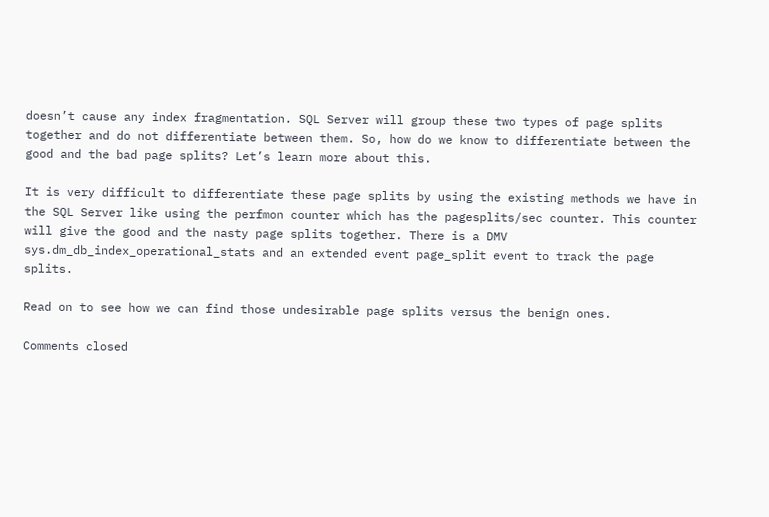doesn’t cause any index fragmentation. SQL Server will group these two types of page splits together and do not differentiate between them. So, how do we know to differentiate between the good and the bad page splits? Let’s learn more about this.

It is very difficult to differentiate these page splits by using the existing methods we have in the SQL Server like using the perfmon counter which has the pagesplits/sec counter. This counter will give the good and the nasty page splits together. There is a DMV sys.dm_db_index_operational_stats and an extended event page_split event to track the page splits.

Read on to see how we can find those undesirable page splits versus the benign ones.

Comments closed